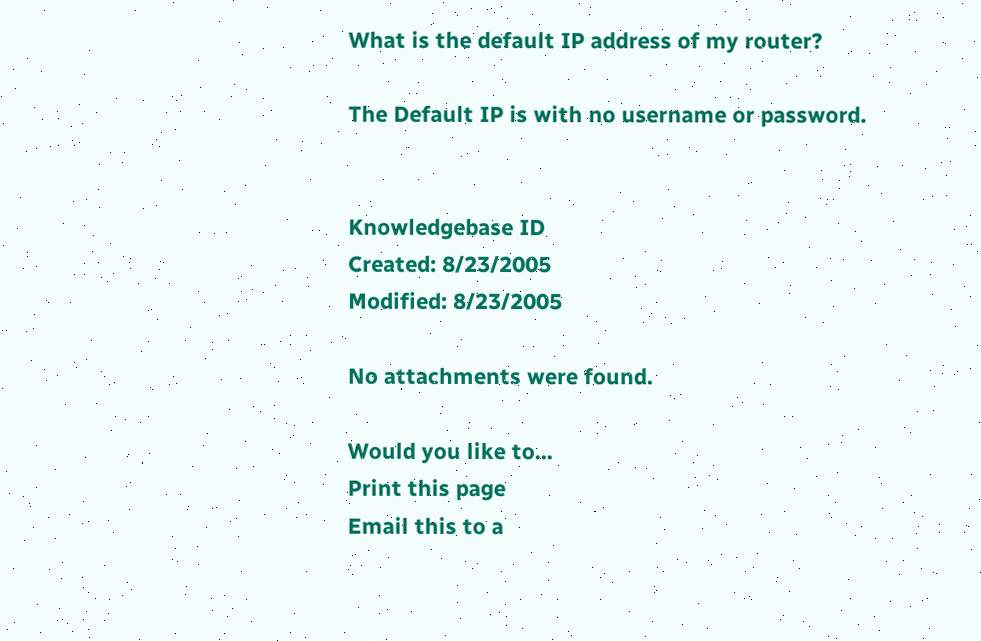What is the default IP address of my router?

The Default IP is with no username or password.


Knowledgebase ID
Created: 8/23/2005
Modified: 8/23/2005

No attachments were found.

Would you like to...
Print this page
Email this to a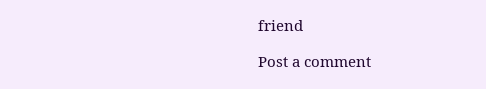friend

Post a comment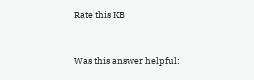Rate this KB


Was this answer helpful: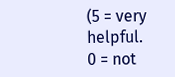(5 = very helpful.
0 = not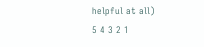helpful at all)
5 4 3 2 1